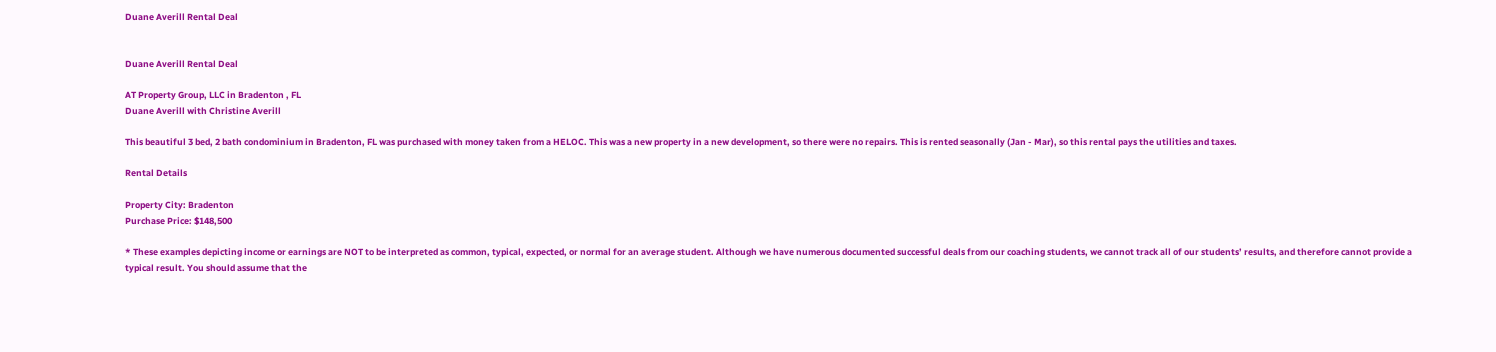Duane Averill Rental Deal


Duane Averill Rental Deal

AT Property Group, LLC in Bradenton , FL
Duane Averill with Christine Averill

This beautiful 3 bed, 2 bath condominium in Bradenton, FL was purchased with money taken from a HELOC. This was a new property in a new development, so there were no repairs. This is rented seasonally (Jan - Mar), so this rental pays the utilities and taxes.

Rental Details

Property City: Bradenton
Purchase Price: $148,500

* These examples depicting income or earnings are NOT to be interpreted as common, typical, expected, or normal for an average student. Although we have numerous documented successful deals from our coaching students, we cannot track all of our students’ results, and therefore cannot provide a typical result. You should assume that the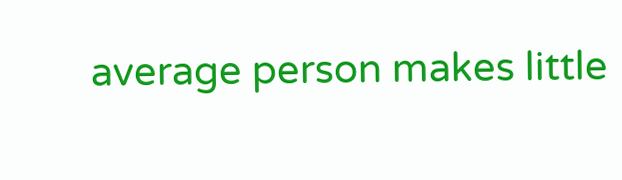average person makes little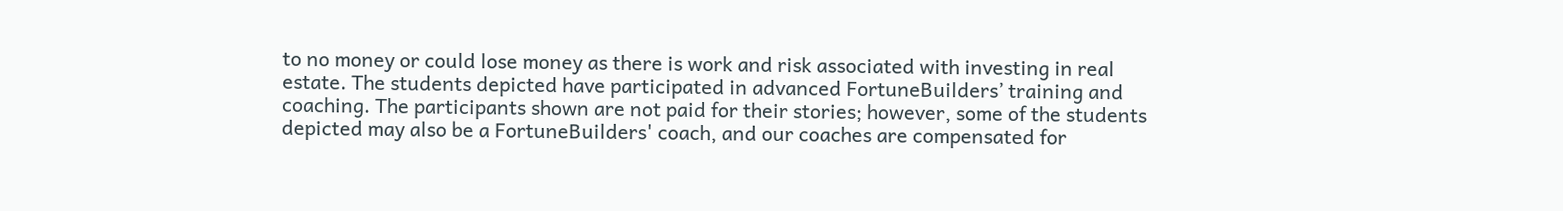to no money or could lose money as there is work and risk associated with investing in real estate. The students depicted have participated in advanced FortuneBuilders’ training and coaching. The participants shown are not paid for their stories; however, some of the students depicted may also be a FortuneBuilders' coach, and our coaches are compensated for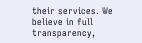their services. We believe in full transparency,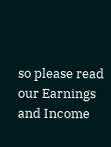so please read our Earnings and Income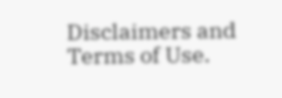Disclaimers and Terms of Use.